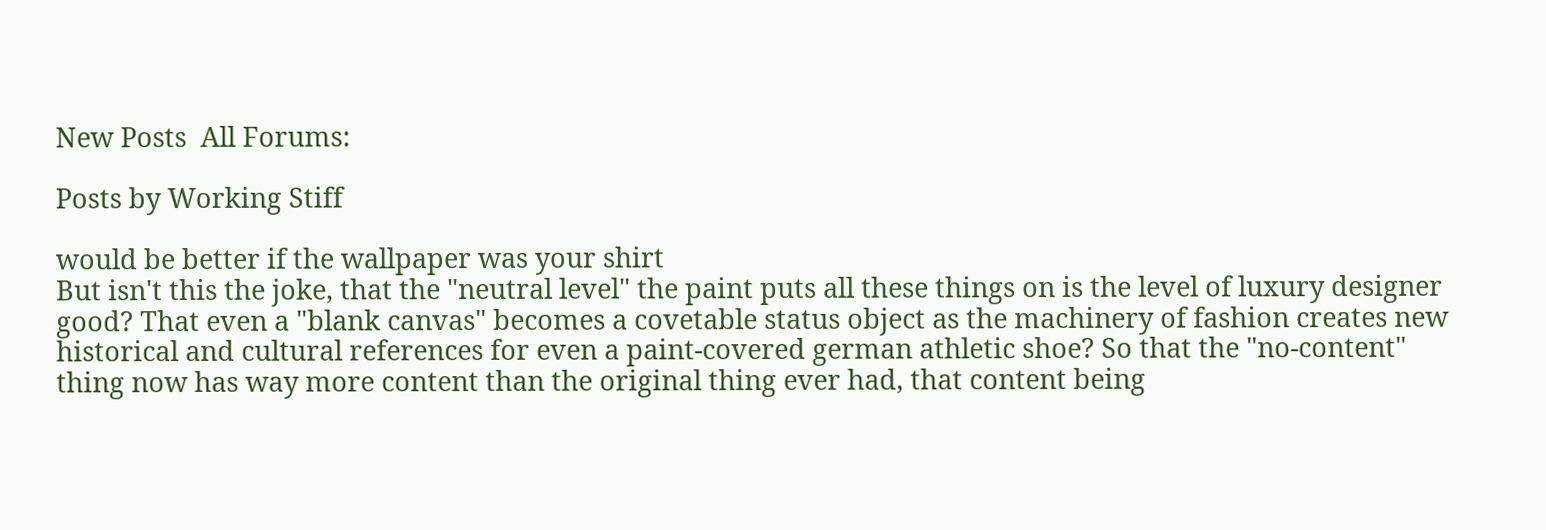New Posts  All Forums:

Posts by Working Stiff

would be better if the wallpaper was your shirt
But isn't this the joke, that the "neutral level" the paint puts all these things on is the level of luxury designer good? That even a "blank canvas" becomes a covetable status object as the machinery of fashion creates new historical and cultural references for even a paint-covered german athletic shoe? So that the "no-content" thing now has way more content than the original thing ever had, that content being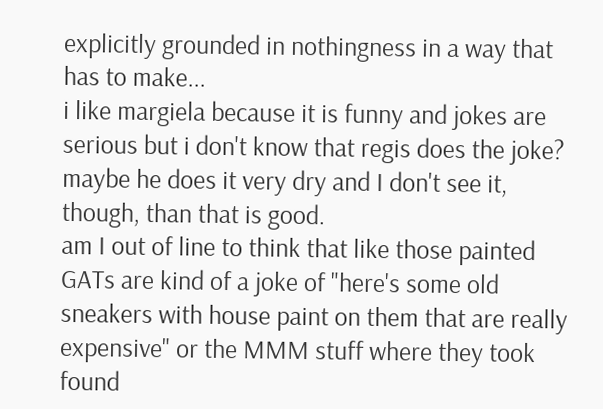explicitly grounded in nothingness in a way that has to make...
i like margiela because it is funny and jokes are serious but i don't know that regis does the joke? maybe he does it very dry and I don't see it, though, than that is good.
am I out of line to think that like those painted GATs are kind of a joke of "here's some old sneakers with house paint on them that are really expensive" or the MMM stuff where they took found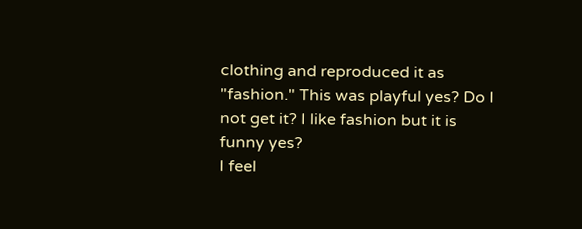clothing and reproduced it as "fashion." This was playful yes? Do I not get it? I like fashion but it is funny yes?
I feel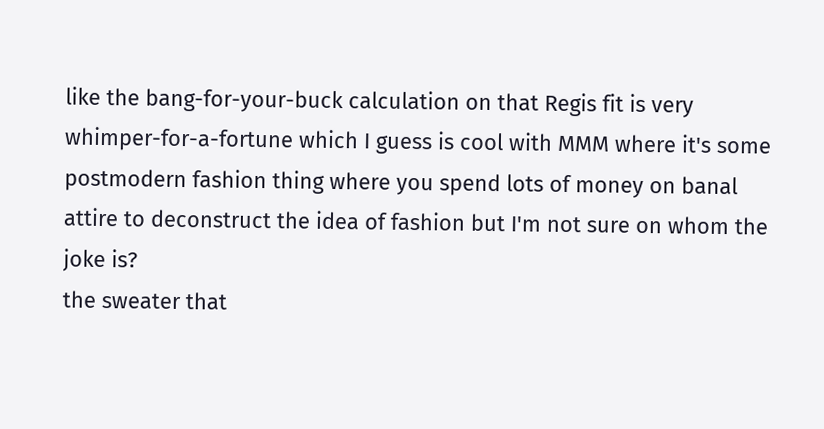like the bang-for-your-buck calculation on that Regis fit is very whimper-for-a-fortune which I guess is cool with MMM where it's some postmodern fashion thing where you spend lots of money on banal attire to deconstruct the idea of fashion but I'm not sure on whom the joke is?
the sweater that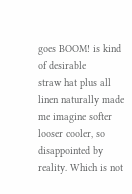goes BOOM! is kind of desirable
straw hat plus all linen naturally made me imagine softer looser cooler, so disappointed by reality. Which is not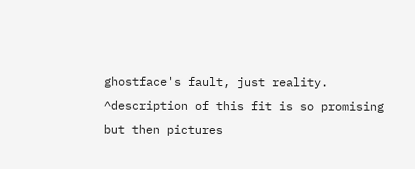ghostface's fault, just reality.
^description of this fit is so promising but then pictures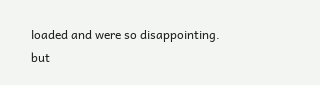loaded and were so disappointing.
but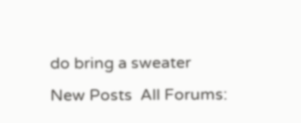do bring a sweater
New Posts  All Forums: